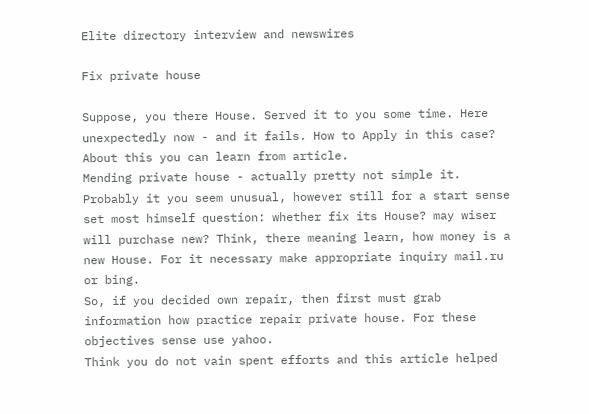Elite directory interview and newswires

Fix private house

Suppose, you there House. Served it to you some time. Here unexpectedly now - and it fails. How to Apply in this case? About this you can learn from article.
Mending private house - actually pretty not simple it.
Probably it you seem unusual, however still for a start sense set most himself question: whether fix its House? may wiser will purchase new? Think, there meaning learn, how money is a new House. For it necessary make appropriate inquiry mail.ru or bing.
So, if you decided own repair, then first must grab information how practice repair private house. For these objectives sense use yahoo.
Think you do not vain spent efforts and this article helped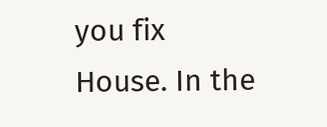you fix House. In the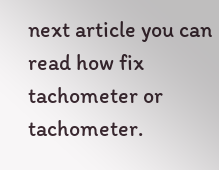next article you can read how fix tachometer or tachometer.